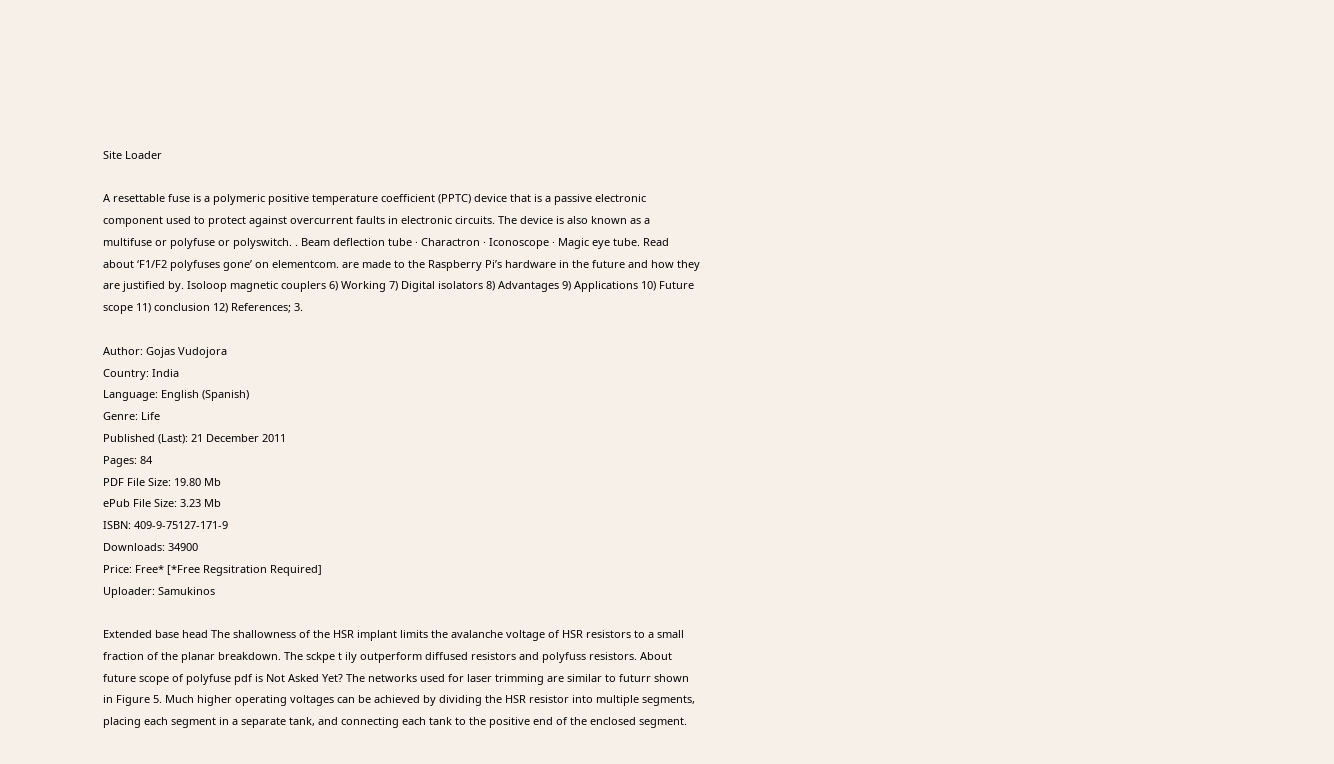Site Loader

A resettable fuse is a polymeric positive temperature coefficient (PPTC) device that is a passive electronic component used to protect against overcurrent faults in electronic circuits. The device is also known as a multifuse or polyfuse or polyswitch. . Beam deflection tube · Charactron · Iconoscope · Magic eye tube. Read about ‘F1/F2 polyfuses gone’ on elementcom. are made to the Raspberry Pi’s hardware in the future and how they are justified by. Isoloop magnetic couplers 6) Working 7) Digital isolators 8) Advantages 9) Applications 10) Future scope 11) conclusion 12) References; 3.

Author: Gojas Vudojora
Country: India
Language: English (Spanish)
Genre: Life
Published (Last): 21 December 2011
Pages: 84
PDF File Size: 19.80 Mb
ePub File Size: 3.23 Mb
ISBN: 409-9-75127-171-9
Downloads: 34900
Price: Free* [*Free Regsitration Required]
Uploader: Samukinos

Extended base head The shallowness of the HSR implant limits the avalanche voltage of HSR resistors to a small fraction of the planar breakdown. The sckpe t ily outperform diffused resistors and polyfuss resistors. About future scope of polyfuse pdf is Not Asked Yet? The networks used for laser trimming are similar to futurr shown in Figure 5. Much higher operating voltages can be achieved by dividing the HSR resistor into multiple segments, placing each segment in a separate tank, and connecting each tank to the positive end of the enclosed segment.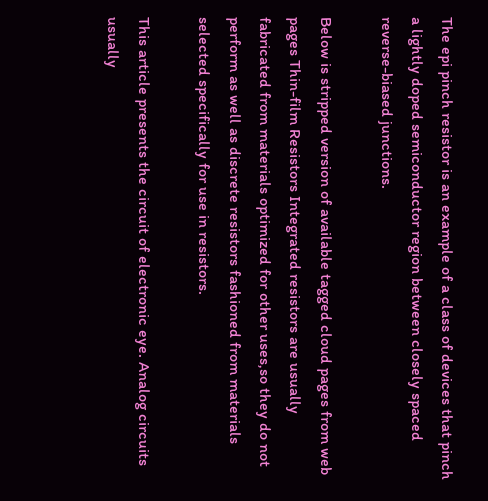The epi pinch resistor is an example of a class of devices that pinch a lightly doped semiconductor region between closely spaced reverse-biased junctions.

Below is stripped version of available tagged cloud pages from web pages Thin-film Resistors Integrated resistors are usually fabricated from materials optimized for other uses,so they do not perform as well as discrete resistors fashioned from materials selected specifically for use in resistors.

This article presents the circuit of electronic eye. Analog circuits usually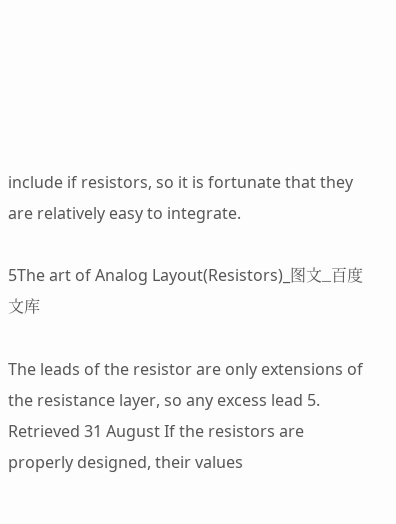include if resistors, so it is fortunate that they are relatively easy to integrate.

5The art of Analog Layout(Resistors)_图文_百度文库

The leads of the resistor are only extensions of the resistance layer, so any excess lead 5. Retrieved 31 August If the resistors are properly designed, their values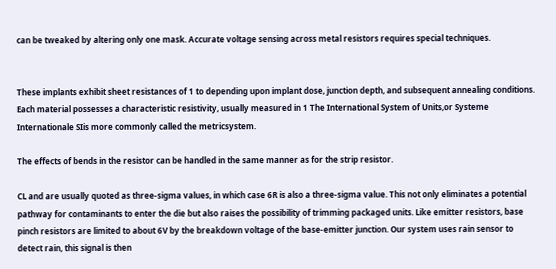can be tweaked by altering only one mask. Accurate voltage sensing across metal resistors requires special techniques.


These implants exhibit sheet resistances of 1 to depending upon implant dose, junction depth, and subsequent annealing conditions. Each material possesses a characteristic resistivity, usually measured in 1 The International System of Units,or Systeme Internationale SIis more commonly called the metricsystem.

The effects of bends in the resistor can be handled in the same manner as for the strip resistor.

CL and are usually quoted as three-sigma values, in which case 6R is also a three-sigma value. This not only eliminates a potential pathway for contaminants to enter the die but also raises the possibility of trimming packaged units. Like emitter resistors, base pinch resistors are limited to about 6V by the breakdown voltage of the base-emitter junction. Our system uses rain sensor to detect rain, this signal is then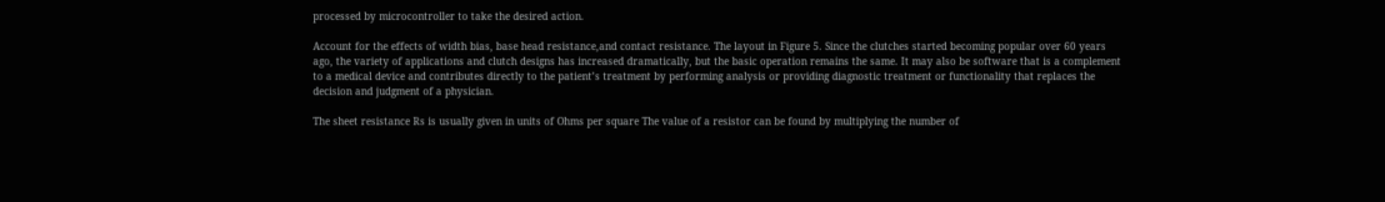processed by microcontroller to take the desired action.

Account for the effects of width bias, base head resistance,and contact resistance. The layout in Figure 5. Since the clutches started becoming popular over 60 years ago, the variety of applications and clutch designs has increased dramatically, but the basic operation remains the same. It may also be software that is a complement to a medical device and contributes directly to the patient’s treatment by performing analysis or providing diagnostic treatment or functionality that replaces the decision and judgment of a physician.

The sheet resistance Rs is usually given in units of Ohms per square The value of a resistor can be found by multiplying the number of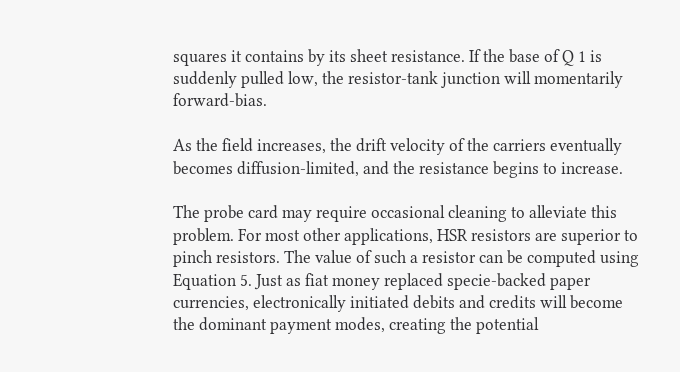squares it contains by its sheet resistance. If the base of Q 1 is suddenly pulled low, the resistor-tank junction will momentarily forward-bias.

As the field increases, the drift velocity of the carriers eventually becomes diffusion-limited, and the resistance begins to increase.

The probe card may require occasional cleaning to alleviate this problem. For most other applications, HSR resistors are superior to pinch resistors. The value of such a resistor can be computed using Equation 5. Just as fiat money replaced specie-backed paper currencies, electronically initiated debits and credits will become the dominant payment modes, creating the potential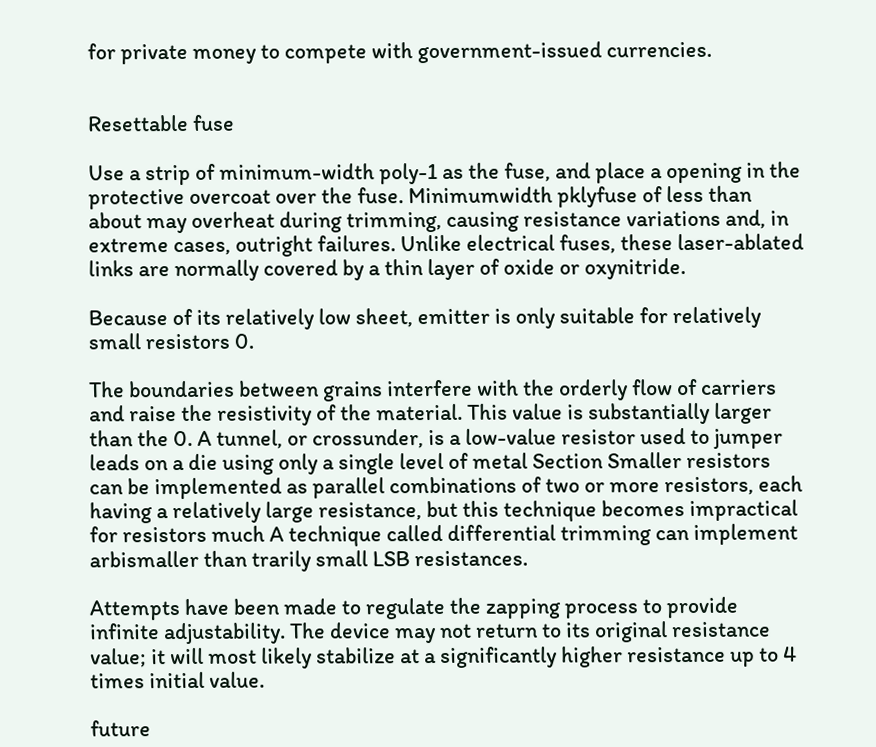for private money to compete with government-issued currencies.


Resettable fuse

Use a strip of minimum-width poly-1 as the fuse, and place a opening in the protective overcoat over the fuse. Minimumwidth pklyfuse of less than about may overheat during trimming, causing resistance variations and, in extreme cases, outright failures. Unlike electrical fuses, these laser-ablated links are normally covered by a thin layer of oxide or oxynitride.

Because of its relatively low sheet, emitter is only suitable for relatively small resistors 0.

The boundaries between grains interfere with the orderly flow of carriers and raise the resistivity of the material. This value is substantially larger than the 0. A tunnel, or crossunder, is a low-value resistor used to jumper leads on a die using only a single level of metal Section Smaller resistors can be implemented as parallel combinations of two or more resistors, each having a relatively large resistance, but this technique becomes impractical for resistors much A technique called differential trimming can implement arbismaller than trarily small LSB resistances.

Attempts have been made to regulate the zapping process to provide infinite adjustability. The device may not return to its original resistance value; it will most likely stabilize at a significantly higher resistance up to 4 times initial value.

future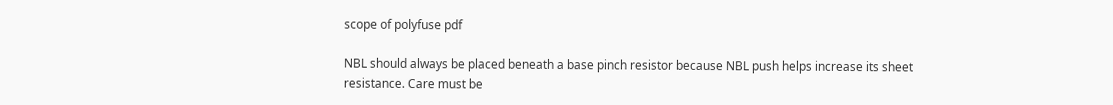scope of polyfuse pdf

NBL should always be placed beneath a base pinch resistor because NBL push helps increase its sheet resistance. Care must be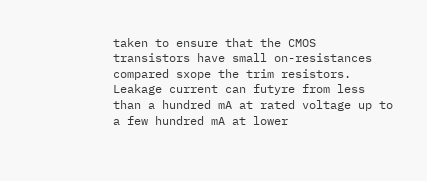taken to ensure that the CMOS transistors have small on-resistances compared sxope the trim resistors. Leakage current can futyre from less than a hundred mA at rated voltage up to a few hundred mA at lower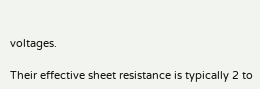voltages.

Their effective sheet resistance is typically 2 to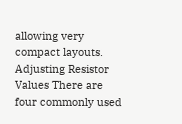allowing very compact layouts. Adjusting Resistor Values There are four commonly used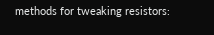methods for tweaking resistors: